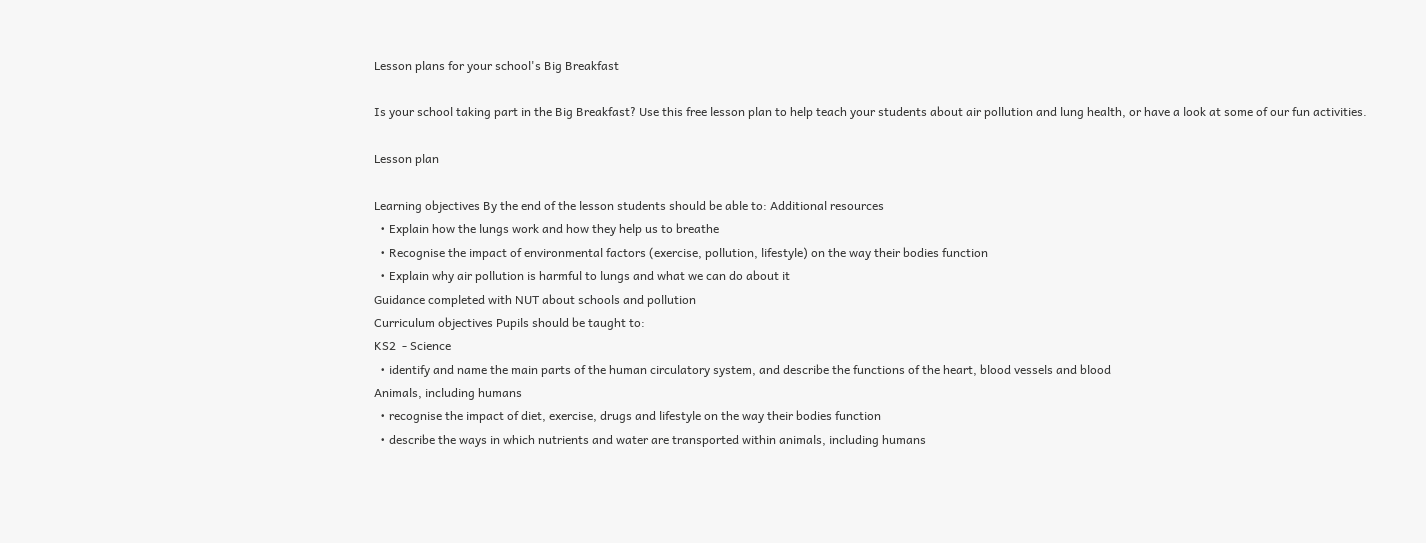Lesson plans for your school's Big Breakfast

Is your school taking part in the Big Breakfast? Use this free lesson plan to help teach your students about air pollution and lung health, or have a look at some of our fun activities.

Lesson plan

Learning objectives By the end of the lesson students should be able to: Additional resources
  • Explain how the lungs work and how they help us to breathe
  • Recognise the impact of environmental factors (exercise, pollution, lifestyle) on the way their bodies function
  • Explain why air pollution is harmful to lungs and what we can do about it
Guidance completed with NUT about schools and pollution
Curriculum objectives Pupils should be taught to:
KS2  - Science
  • identify and name the main parts of the human circulatory system, and describe the functions of the heart, blood vessels and blood
Animals, including humans
  • recognise the impact of diet, exercise, drugs and lifestyle on the way their bodies function
  • describe the ways in which nutrients and water are transported within animals, including humans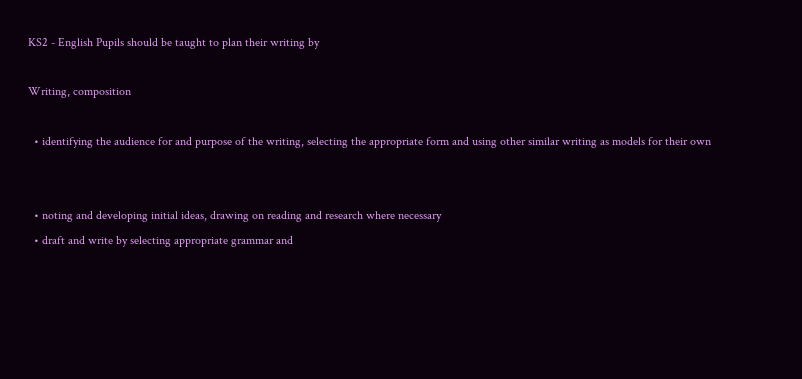KS2 - English Pupils should be taught to plan their writing by

Writing, composition

  • identifying the audience for and purpose of the writing, selecting the appropriate form and using other similar writing as models for their own


  • noting and developing initial ideas, drawing on reading and research where necessary
  • draft and write by selecting appropriate grammar and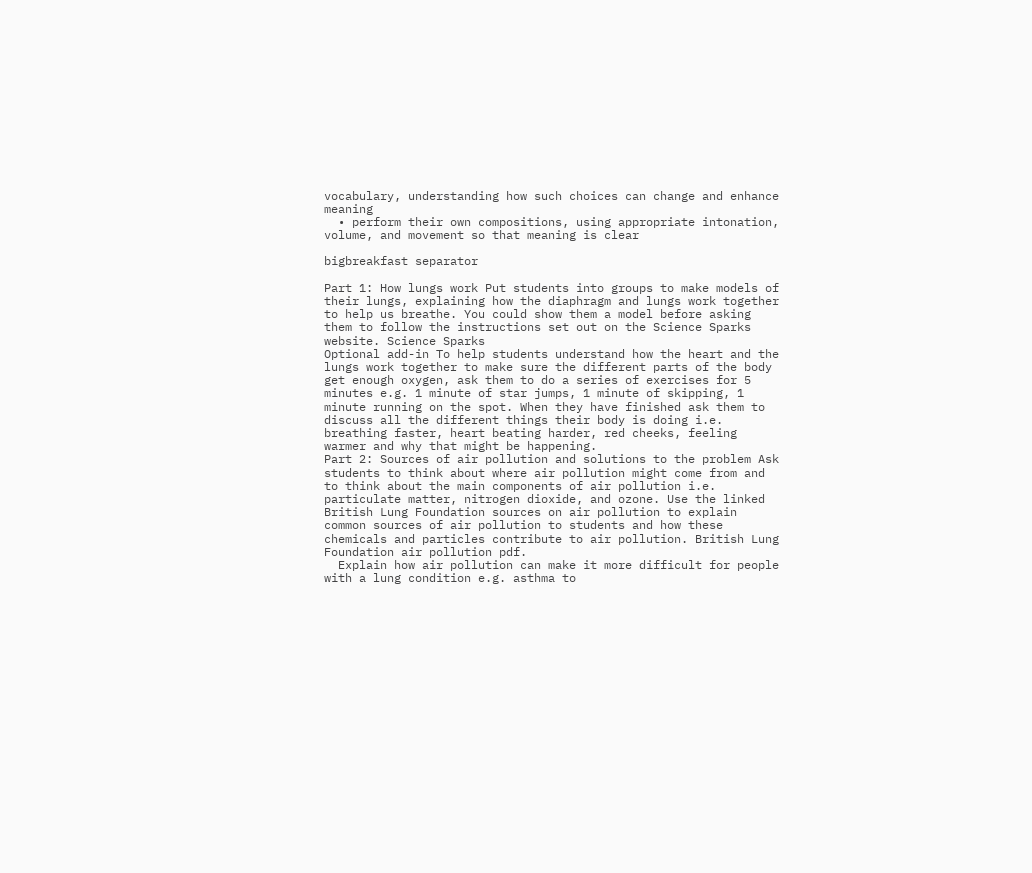vocabulary, understanding how such choices can change and enhance meaning
  • perform their own compositions, using appropriate intonation, volume, and movement so that meaning is clear

bigbreakfast separator

Part 1: How lungs work Put students into groups to make models of their lungs, explaining how the diaphragm and lungs work together to help us breathe. You could show them a model before asking them to follow the instructions set out on the Science Sparks website. Science Sparks
Optional add-in To help students understand how the heart and the lungs work together to make sure the different parts of the body get enough oxygen, ask them to do a series of exercises for 5 minutes e.g. 1 minute of star jumps, 1 minute of skipping, 1 minute running on the spot. When they have finished ask them to discuss all the different things their body is doing i.e. breathing faster, heart beating harder, red cheeks, feeling warmer and why that might be happening.
Part 2: Sources of air pollution and solutions to the problem Ask students to think about where air pollution might come from and to think about the main components of air pollution i.e. particulate matter, nitrogen dioxide, and ozone. Use the linked British Lung Foundation sources on air pollution to explain common sources of air pollution to students and how these chemicals and particles contribute to air pollution. British Lung Foundation air pollution pdf.
  Explain how air pollution can make it more difficult for people with a lung condition e.g. asthma to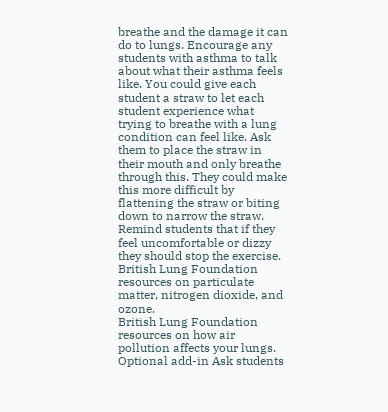breathe and the damage it can do to lungs. Encourage any students with asthma to talk about what their asthma feels like. You could give each student a straw to let each student experience what trying to breathe with a lung condition can feel like. Ask them to place the straw in their mouth and only breathe through this. They could make this more difficult by flattening the straw or biting down to narrow the straw. Remind students that if they feel uncomfortable or dizzy they should stop the exercise. British Lung Foundation resources on particulate matter, nitrogen dioxide, and ozone.
British Lung Foundation resources on how air pollution affects your lungs.
Optional add-in Ask students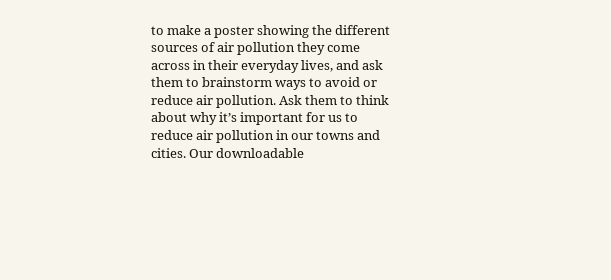to make a poster showing the different sources of air pollution they come across in their everyday lives, and ask them to brainstorm ways to avoid or reduce air pollution. Ask them to think about why it’s important for us to reduce air pollution in our towns and cities. Our downloadable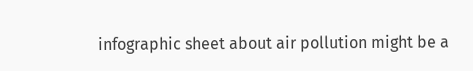infographic sheet about air pollution might be a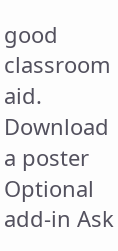good classroom aid. Download a poster
Optional add-in Ask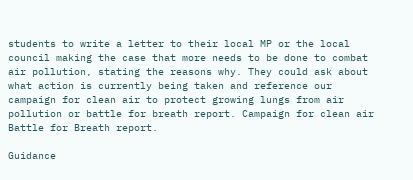students to write a letter to their local MP or the local council making the case that more needs to be done to combat air pollution, stating the reasons why. They could ask about what action is currently being taken and reference our campaign for clean air to protect growing lungs from air pollution or battle for breath report. Campaign for clean air
Battle for Breath report.

Guidance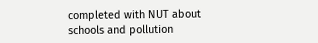completed with NUT about schools and pollution